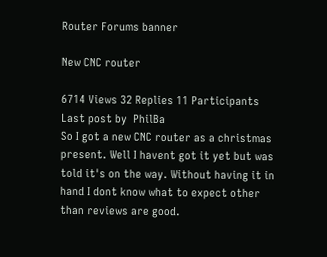Router Forums banner

New CNC router

6714 Views 32 Replies 11 Participants Last post by  PhilBa
So I got a new CNC router as a christmas present. Well I havent got it yet but was told it's on the way. Without having it in hand I dont know what to expect other than reviews are good.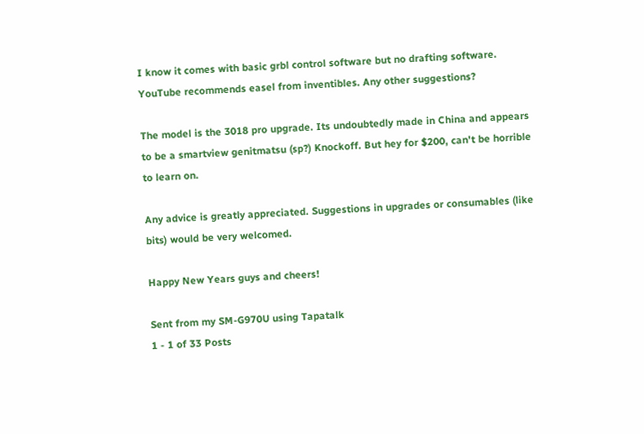I know it comes with basic grbl control software but no drafting software. YouTube recommends easel from inventibles. Any other suggestions?

The model is the 3018 pro upgrade. Its undoubtedly made in China and appears to be a smartview genitmatsu (sp?) Knockoff. But hey for $200, can't be horrible to learn on.

Any advice is greatly appreciated. Suggestions in upgrades or consumables (like bits) would be very welcomed.

Happy New Years guys and cheers!

Sent from my SM-G970U using Tapatalk
1 - 1 of 33 Posts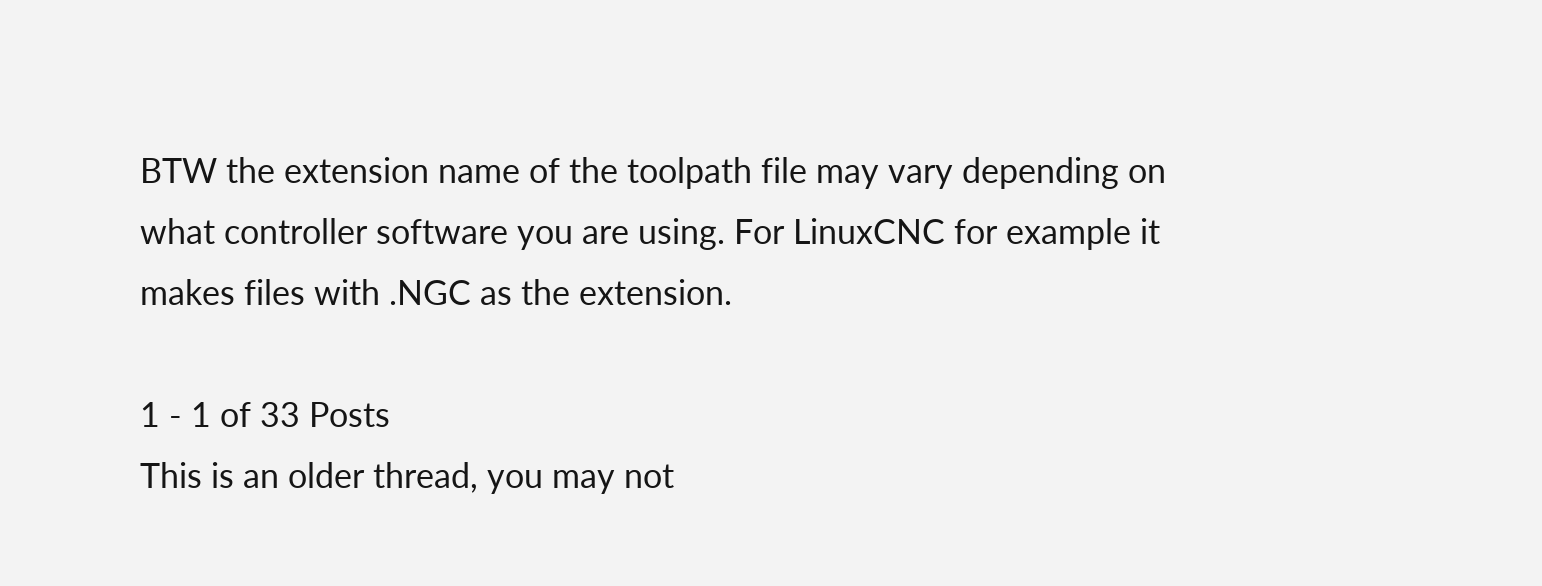BTW the extension name of the toolpath file may vary depending on what controller software you are using. For LinuxCNC for example it makes files with .NGC as the extension.

1 - 1 of 33 Posts
This is an older thread, you may not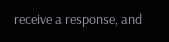receive a response, and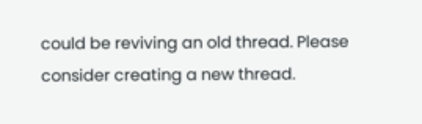could be reviving an old thread. Please consider creating a new thread.